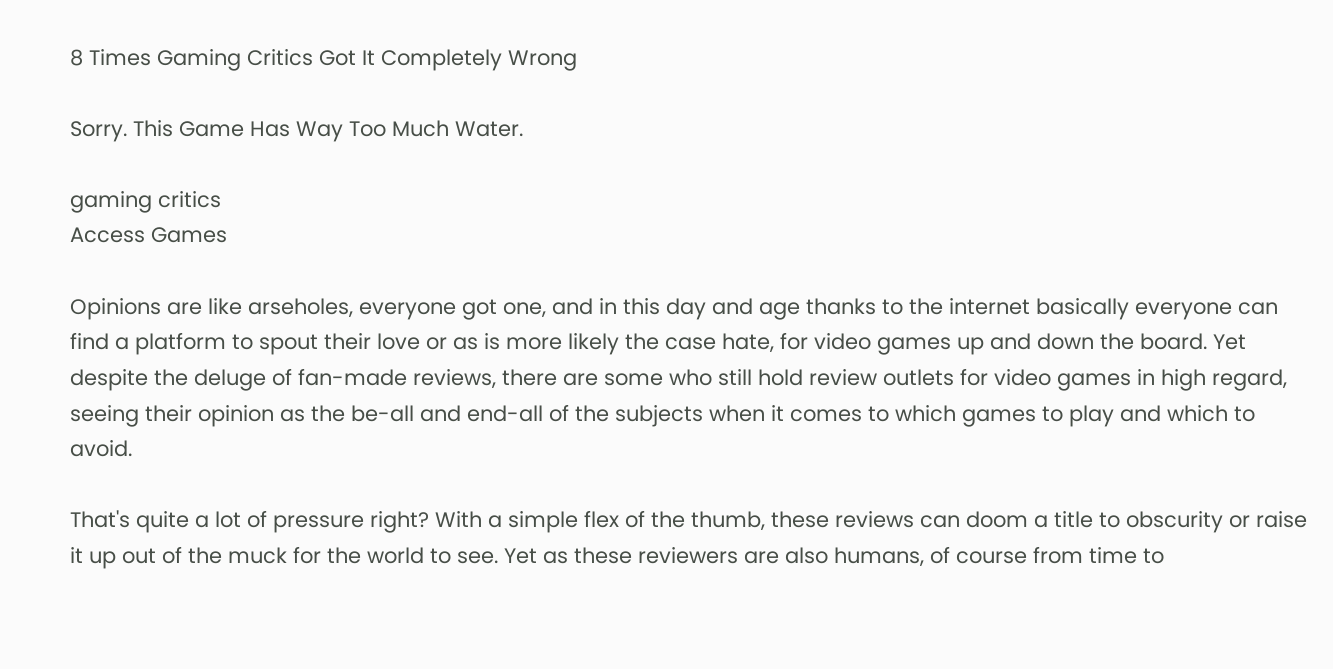8 Times Gaming Critics Got It Completely Wrong

Sorry. This Game Has Way Too Much Water.

gaming critics
Access Games

Opinions are like arseholes, everyone got one, and in this day and age thanks to the internet basically everyone can find a platform to spout their love or as is more likely the case hate, for video games up and down the board. Yet despite the deluge of fan-made reviews, there are some who still hold review outlets for video games in high regard, seeing their opinion as the be-all and end-all of the subjects when it comes to which games to play and which to avoid.

That's quite a lot of pressure right? With a simple flex of the thumb, these reviews can doom a title to obscurity or raise it up out of the muck for the world to see. Yet as these reviewers are also humans, of course from time to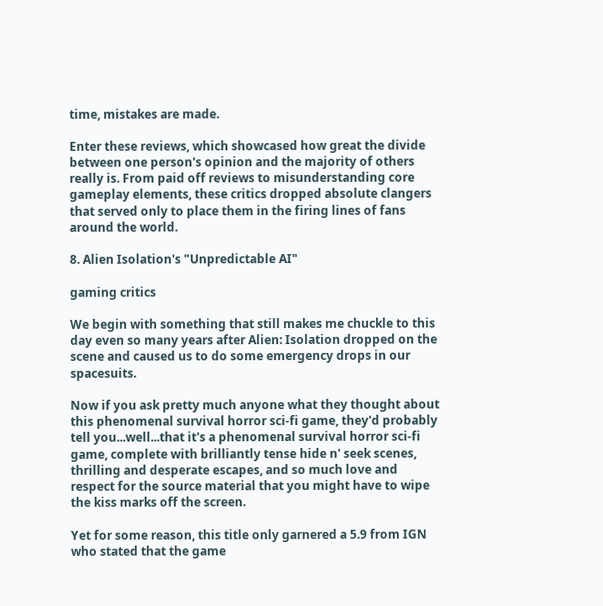time, mistakes are made.

Enter these reviews, which showcased how great the divide between one person's opinion and the majority of others really is. From paid off reviews to misunderstanding core gameplay elements, these critics dropped absolute clangers that served only to place them in the firing lines of fans around the world.

8. Alien Isolation's "Unpredictable AI"

gaming critics

We begin with something that still makes me chuckle to this day even so many years after Alien: Isolation dropped on the scene and caused us to do some emergency drops in our spacesuits.

Now if you ask pretty much anyone what they thought about this phenomenal survival horror sci-fi game, they'd probably tell you...well...that it's a phenomenal survival horror sci-fi game, complete with brilliantly tense hide n' seek scenes, thrilling and desperate escapes, and so much love and respect for the source material that you might have to wipe the kiss marks off the screen.

Yet for some reason, this title only garnered a 5.9 from IGN who stated that the game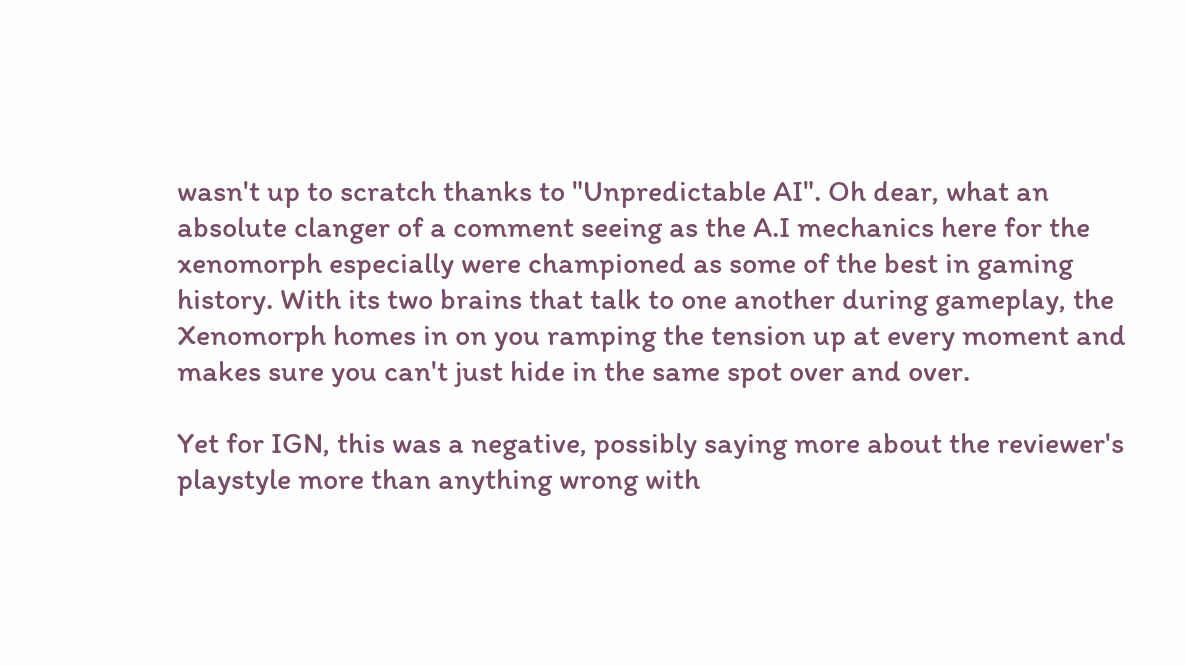wasn't up to scratch thanks to "Unpredictable AI". Oh dear, what an absolute clanger of a comment seeing as the A.I mechanics here for the xenomorph especially were championed as some of the best in gaming history. With its two brains that talk to one another during gameplay, the Xenomorph homes in on you ramping the tension up at every moment and makes sure you can't just hide in the same spot over and over.

Yet for IGN, this was a negative, possibly saying more about the reviewer's playstyle more than anything wrong with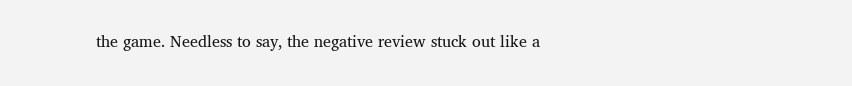the game. Needless to say, the negative review stuck out like a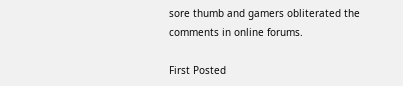sore thumb and gamers obliterated the comments in online forums.

First Posted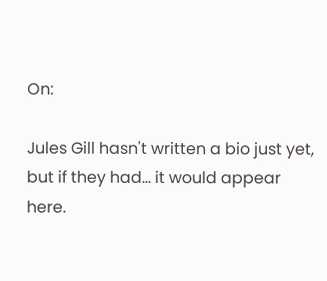On:

Jules Gill hasn't written a bio just yet, but if they had... it would appear here.